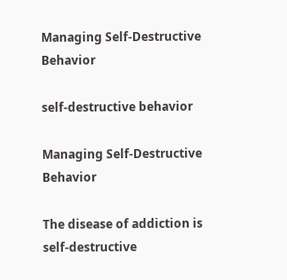Managing Self-Destructive Behavior

self-destructive behavior

Managing Self-Destructive Behavior

The disease of addiction is self-destructive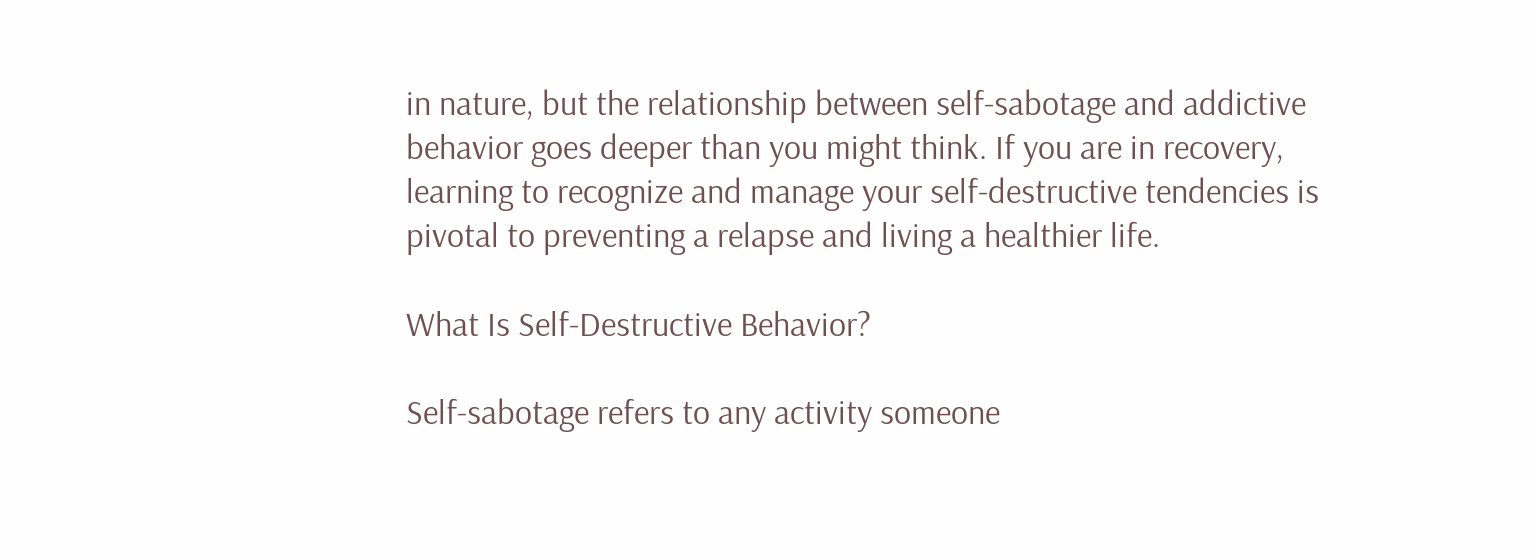in nature, but the relationship between self-sabotage and addictive behavior goes deeper than you might think. If you are in recovery, learning to recognize and manage your self-destructive tendencies is pivotal to preventing a relapse and living a healthier life.

What Is Self-Destructive Behavior?

Self-sabotage refers to any activity someone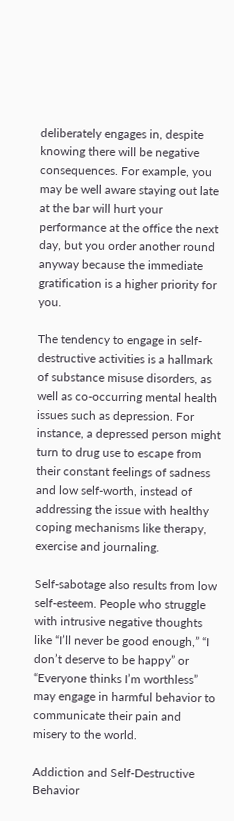deliberately engages in, despite knowing there will be negative consequences. For example, you may be well aware staying out late at the bar will hurt your performance at the office the next day, but you order another round anyway because the immediate gratification is a higher priority for you.

The tendency to engage in self-destructive activities is a hallmark of substance misuse disorders, as well as co-occurring mental health issues such as depression. For instance, a depressed person might turn to drug use to escape from their constant feelings of sadness and low self-worth, instead of addressing the issue with healthy coping mechanisms like therapy, exercise and journaling.

Self-sabotage also results from low self-esteem. People who struggle with intrusive negative thoughts like “I’ll never be good enough,” “I don’t deserve to be happy” or “Everyone thinks I’m worthless” may engage in harmful behavior to communicate their pain and misery to the world.

Addiction and Self-Destructive Behavior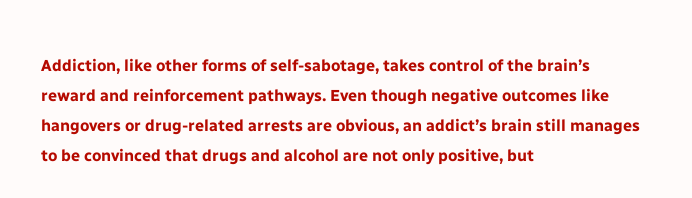Addiction, like other forms of self-sabotage, takes control of the brain’s reward and reinforcement pathways. Even though negative outcomes like hangovers or drug-related arrests are obvious, an addict’s brain still manages to be convinced that drugs and alcohol are not only positive, but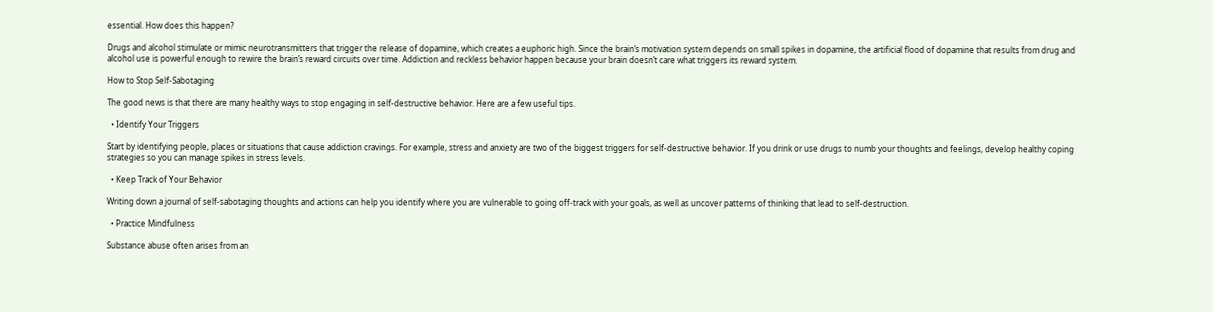essential. How does this happen?

Drugs and alcohol stimulate or mimic neurotransmitters that trigger the release of dopamine, which creates a euphoric high. Since the brain’s motivation system depends on small spikes in dopamine, the artificial flood of dopamine that results from drug and alcohol use is powerful enough to rewire the brain’s reward circuits over time. Addiction and reckless behavior happen because your brain doesn’t care what triggers its reward system.

How to Stop Self-Sabotaging

The good news is that there are many healthy ways to stop engaging in self-destructive behavior. Here are a few useful tips.

  • Identify Your Triggers

Start by identifying people, places or situations that cause addiction cravings. For example, stress and anxiety are two of the biggest triggers for self-destructive behavior. If you drink or use drugs to numb your thoughts and feelings, develop healthy coping strategies so you can manage spikes in stress levels.

  • Keep Track of Your Behavior

Writing down a journal of self-sabotaging thoughts and actions can help you identify where you are vulnerable to going off-track with your goals, as well as uncover patterns of thinking that lead to self-destruction.

  • Practice Mindfulness

Substance abuse often arises from an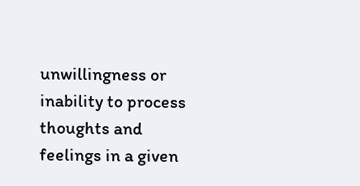unwillingness or inability to process thoughts and feelings in a given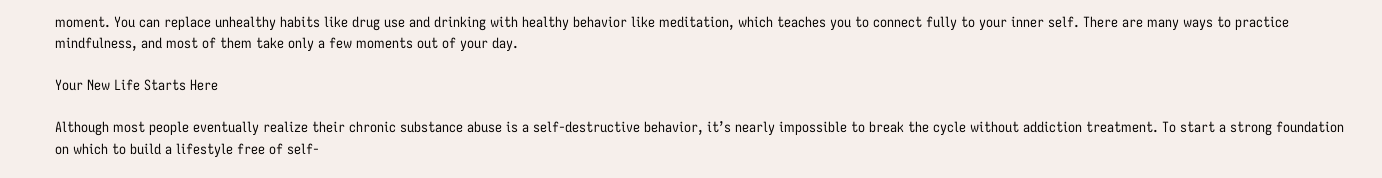moment. You can replace unhealthy habits like drug use and drinking with healthy behavior like meditation, which teaches you to connect fully to your inner self. There are many ways to practice mindfulness, and most of them take only a few moments out of your day.

Your New Life Starts Here

Although most people eventually realize their chronic substance abuse is a self-destructive behavior, it’s nearly impossible to break the cycle without addiction treatment. To start a strong foundation on which to build a lifestyle free of self-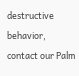destructive behavior, contact our Palm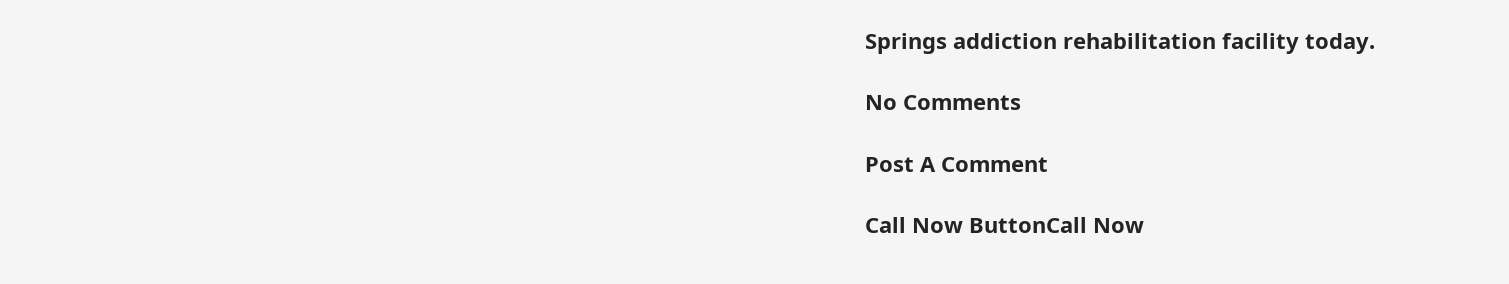Springs addiction rehabilitation facility today.

No Comments

Post A Comment

Call Now ButtonCall Now